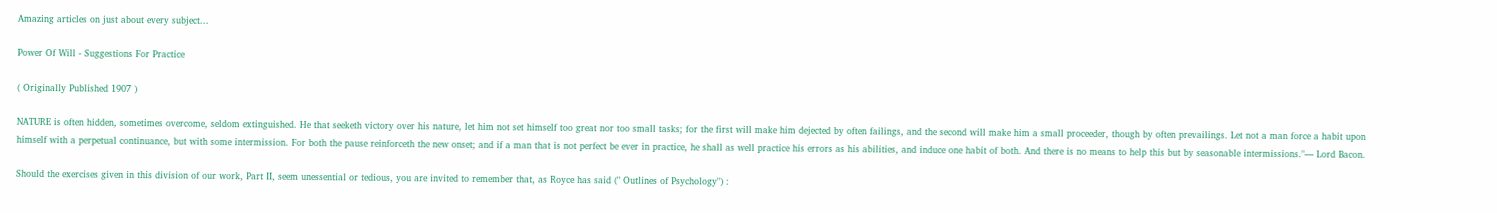Amazing articles on just about every subject...

Power Of Will - Suggestions For Practice

( Originally Published 1907 )

NATURE is often hidden, sometimes overcome, seldom extinguished. He that seeketh victory over his nature, let him not set himself too great nor too small tasks; for the first will make him dejected by often failings, and the second will make him a small proceeder, though by often prevailings. Let not a man force a habit upon himself with a perpetual continuance, but with some intermission. For both the pause reinforceth the new onset; and if a man that is not perfect be ever in practice, he shall as well practice his errors as his abilities, and induce one habit of both. And there is no means to help this but by seasonable intermissions."— Lord Bacon.

Should the exercises given in this division of our work, Part II, seem unessential or tedious, you are invited to remember that, as Royce has said (" Outlines of Psychology") :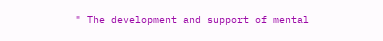" The development and support of mental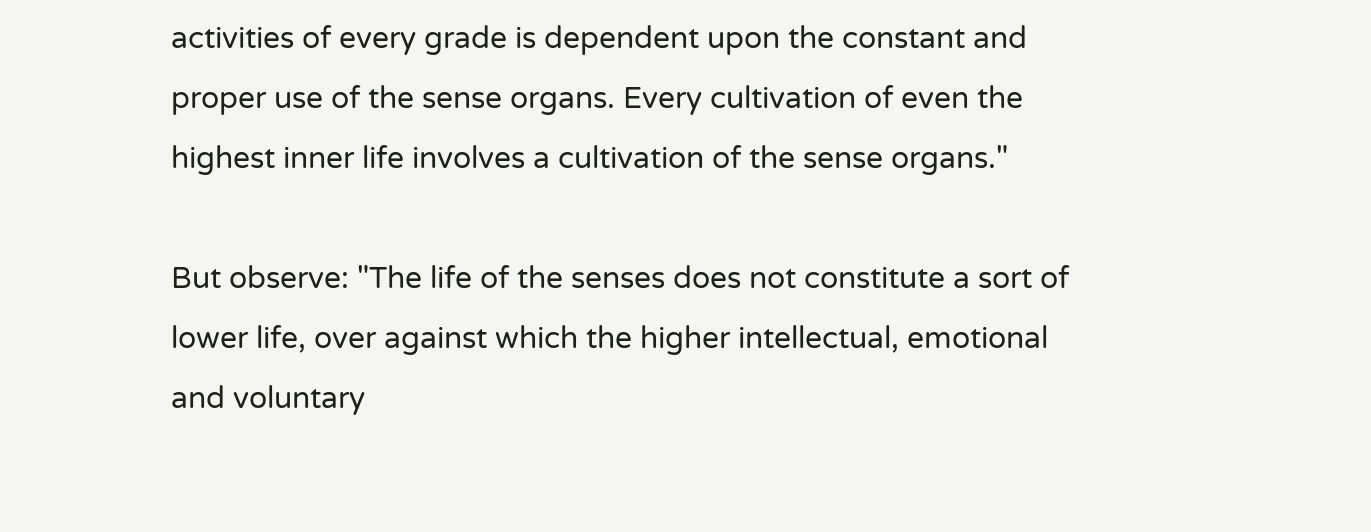activities of every grade is dependent upon the constant and proper use of the sense organs. Every cultivation of even the highest inner life involves a cultivation of the sense organs."

But observe: "The life of the senses does not constitute a sort of lower life, over against which the higher intellectual, emotional and voluntary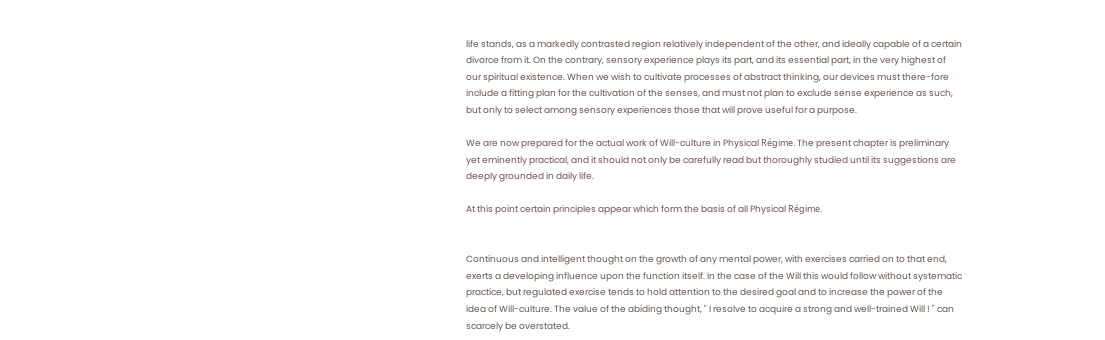life stands, as a markedly contrasted region relatively independent of the other, and ideally capable of a certain divorce from it. On the contrary, sensory experience plays its part, and its essential part, in the very highest of our spiritual existence. When we wish to cultivate processes of abstract thinking, our devices must there-fore include a fitting plan for the cultivation of the senses, and must not plan to exclude sense experience as such, but only to select among sensory experiences those that will prove useful for a purpose.

We are now prepared for the actual work of Will-culture in Physical Régime. The present chapter is preliminary yet eminently practical, and it should not only be carefully read but thoroughly studied until its suggestions are deeply grounded in daily life.

At this point certain principles appear which form the basis of all Physical Régime.


Continuous and intelligent thought on the growth of any mental power, with exercises carried on to that end, exerts a developing influence upon the function itself. In the case of the Will this would follow without systematic practice, but regulated exercise tends to hold attention to the desired goal and to increase the power of the idea of Will-culture. The value of the abiding thought, " I resolve to acquire a strong and well-trained Will ! " can scarcely be overstated.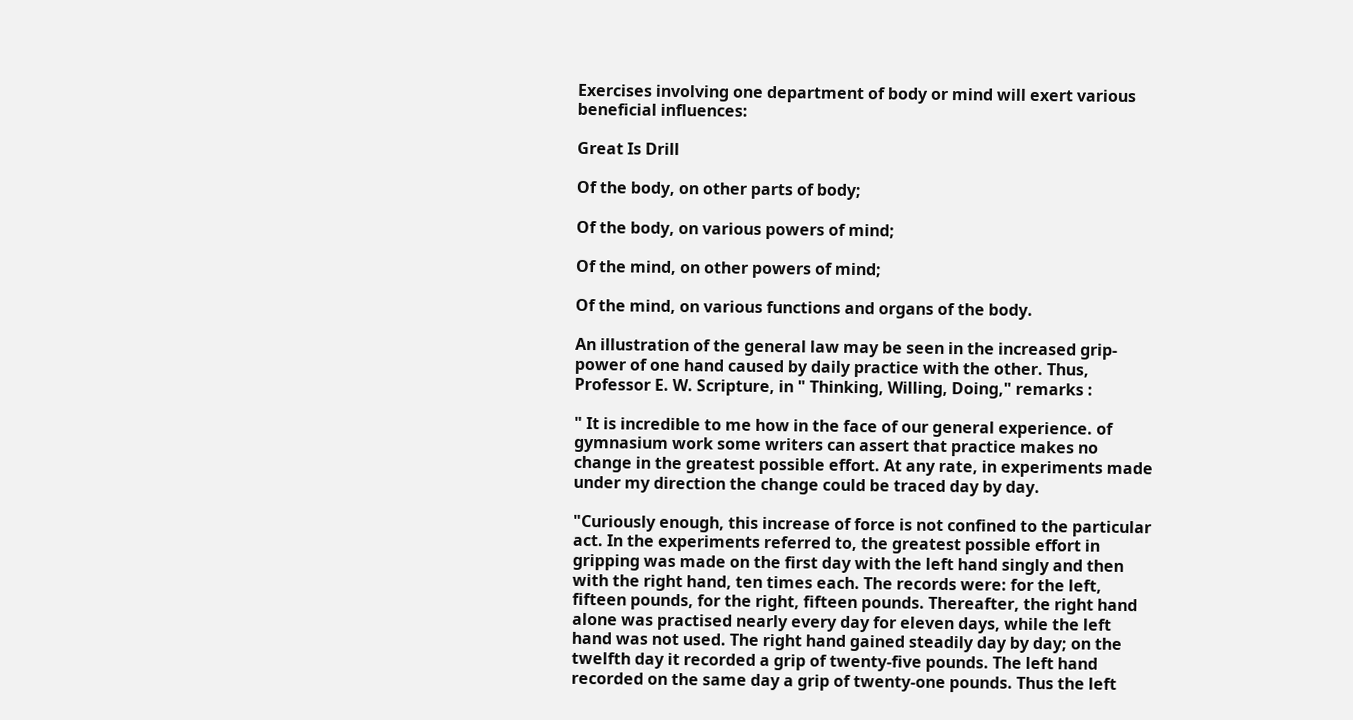Exercises involving one department of body or mind will exert various beneficial influences:

Great Is Drill

Of the body, on other parts of body;

Of the body, on various powers of mind;

Of the mind, on other powers of mind;

Of the mind, on various functions and organs of the body.

An illustration of the general law may be seen in the increased grip-power of one hand caused by daily practice with the other. Thus, Professor E. W. Scripture, in " Thinking, Willing, Doing," remarks :

" It is incredible to me how in the face of our general experience. of gymnasium work some writers can assert that practice makes no change in the greatest possible effort. At any rate, in experiments made under my direction the change could be traced day by day.

"Curiously enough, this increase of force is not confined to the particular act. In the experiments referred to, the greatest possible effort in gripping was made on the first day with the left hand singly and then with the right hand, ten times each. The records were: for the left, fifteen pounds, for the right, fifteen pounds. Thereafter, the right hand alone was practised nearly every day for eleven days, while the left hand was not used. The right hand gained steadily day by day; on the twelfth day it recorded a grip of twenty-five pounds. The left hand recorded on the same day a grip of twenty-one pounds. Thus the left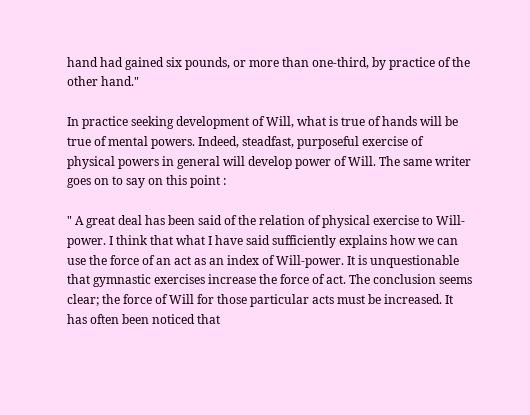hand had gained six pounds, or more than one-third, by practice of the other hand."

In practice seeking development of Will, what is true of hands will be true of mental powers. Indeed, steadfast, purposeful exercise of physical powers in general will develop power of Will. The same writer goes on to say on this point :

" A great deal has been said of the relation of physical exercise to Will-power. I think that what I have said sufficiently explains how we can use the force of an act as an index of Will-power. It is unquestionable that gymnastic exercises increase the force of act. The conclusion seems clear; the force of Will for those particular acts must be increased. It has often been noticed that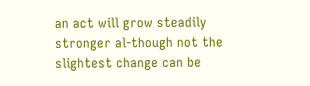an act will grow steadily stronger al-though not the slightest change can be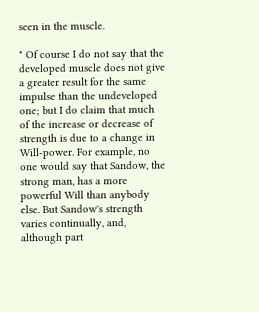seen in the muscle.

" Of course I do not say that the developed muscle does not give a greater result for the same impulse than the undeveloped one; but I do claim that much of the increase or decrease of strength is due to a change in Will-power. For example, no one would say that Sandow, the strong man, has a more powerful Will than anybody else. But Sandow's strength varies continually, and, although part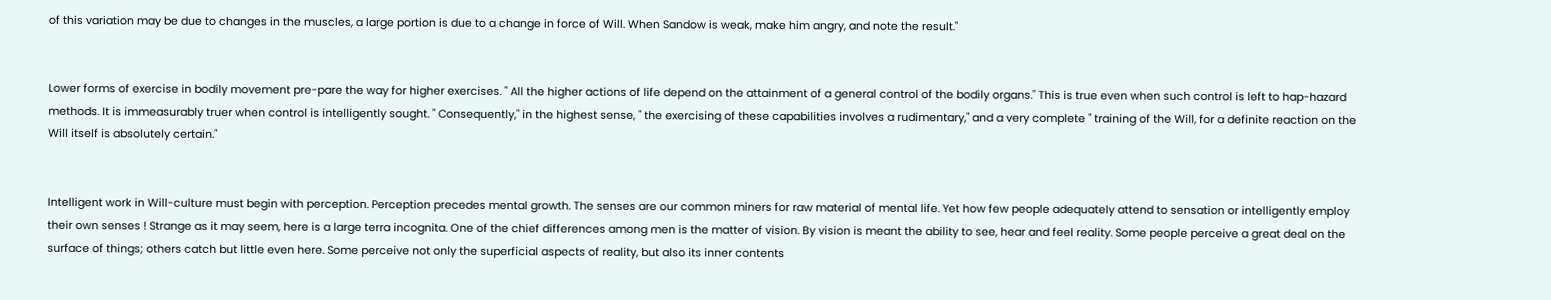of this variation may be due to changes in the muscles, a large portion is due to a change in force of Will. When Sandow is weak, make him angry, and note the result."


Lower forms of exercise in bodily movement pre-pare the way for higher exercises. " All the higher actions of life depend on the attainment of a general control of the bodily organs." This is true even when such control is left to hap-hazard methods. It is immeasurably truer when control is intelligently sought. " Consequently," in the highest sense, " the exercising of these capabilities involves a rudimentary," and a very complete " training of the Will, for a definite reaction on the Will itself is absolutely certain."


Intelligent work in Will-culture must begin with perception. Perception precedes mental growth. The senses are our common miners for raw material of mental life. Yet how few people adequately attend to sensation or intelligently employ their own senses ! Strange as it may seem, here is a large terra incognita. One of the chief differences among men is the matter of vision. By vision is meant the ability to see, hear and feel reality. Some people perceive a great deal on the surface of things; others catch but little even here. Some perceive not only the superficial aspects of reality, but also its inner contents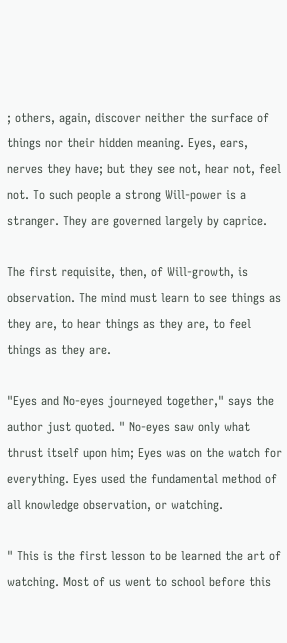; others, again, discover neither the surface of things nor their hidden meaning. Eyes, ears, nerves they have; but they see not, hear not, feel not. To such people a strong Will-power is a stranger. They are governed largely by caprice.

The first requisite, then, of Will-growth, is observation. The mind must learn to see things as they are, to hear things as they are, to feel things as they are.

"Eyes and No-eyes journeyed together," says the author just quoted. " No-eyes saw only what thrust itself upon him; Eyes was on the watch for everything. Eyes used the fundamental method of all knowledge observation, or watching.

" This is the first lesson to be learned the art of watching. Most of us went to school before this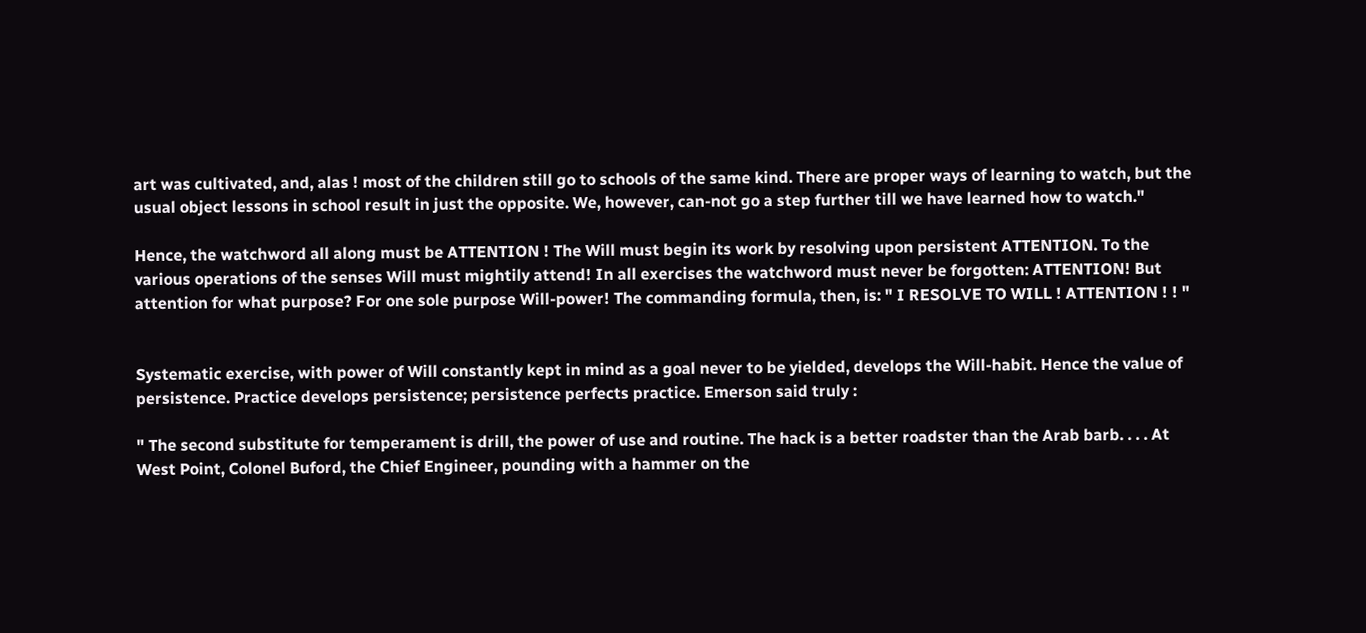art was cultivated, and, alas ! most of the children still go to schools of the same kind. There are proper ways of learning to watch, but the usual object lessons in school result in just the opposite. We, however, can-not go a step further till we have learned how to watch."

Hence, the watchword all along must be ATTENTION ! The Will must begin its work by resolving upon persistent ATTENTION. To the various operations of the senses Will must mightily attend! In all exercises the watchword must never be forgotten: ATTENTION! But attention for what purpose? For one sole purpose Will-power! The commanding formula, then, is: " I RESOLVE TO WILL ! ATTENTION ! ! "


Systematic exercise, with power of Will constantly kept in mind as a goal never to be yielded, develops the Will-habit. Hence the value of persistence. Practice develops persistence; persistence perfects practice. Emerson said truly :

" The second substitute for temperament is drill, the power of use and routine. The hack is a better roadster than the Arab barb. . . . At West Point, Colonel Buford, the Chief Engineer, pounding with a hammer on the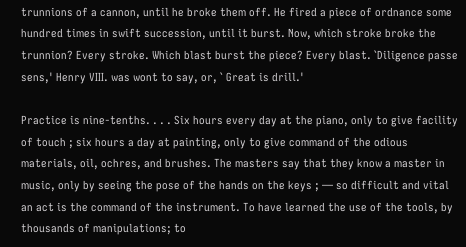trunnions of a cannon, until he broke them off. He fired a piece of ordnance some hundred times in swift succession, until it burst. Now, which stroke broke the trunnion? Every stroke. Which blast burst the piece? Every blast. `Diligence passe sens,' Henry VIII. was wont to say, or, ` Great is drill.'

Practice is nine-tenths. . . . Six hours every day at the piano, only to give facility of touch ; six hours a day at painting, only to give command of the odious materials, oil, ochres, and brushes. The masters say that they know a master in music, only by seeing the pose of the hands on the keys ; — so difficult and vital an act is the command of the instrument. To have learned the use of the tools, by thousands of manipulations; to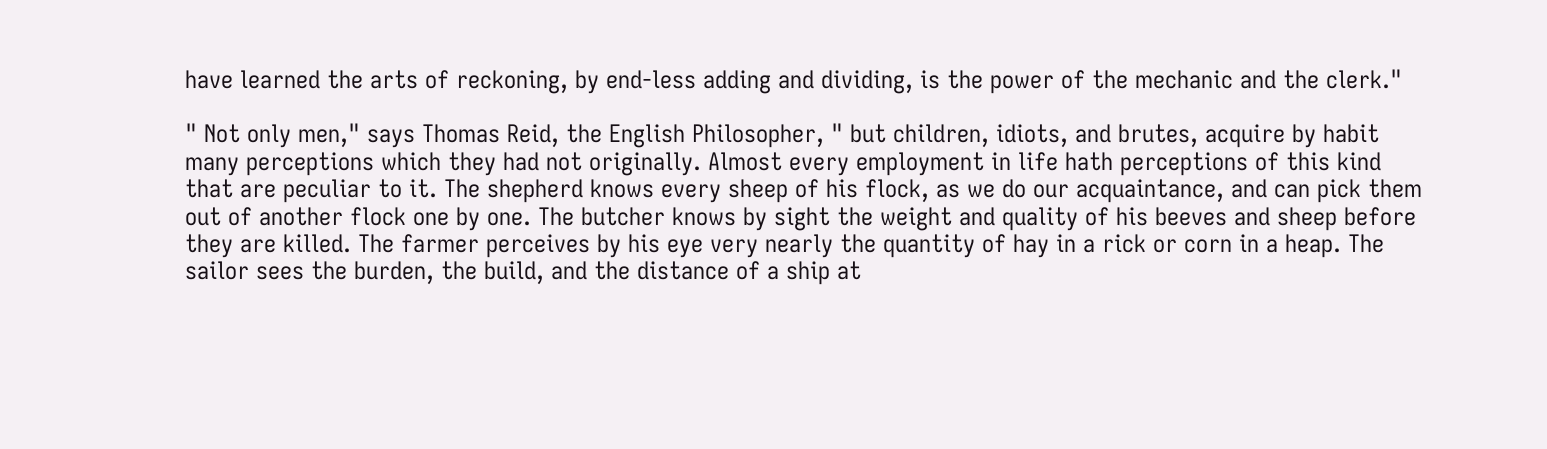have learned the arts of reckoning, by end-less adding and dividing, is the power of the mechanic and the clerk."

" Not only men," says Thomas Reid, the English Philosopher, " but children, idiots, and brutes, acquire by habit many perceptions which they had not originally. Almost every employment in life hath perceptions of this kind that are peculiar to it. The shepherd knows every sheep of his flock, as we do our acquaintance, and can pick them out of another flock one by one. The butcher knows by sight the weight and quality of his beeves and sheep before they are killed. The farmer perceives by his eye very nearly the quantity of hay in a rick or corn in a heap. The sailor sees the burden, the build, and the distance of a ship at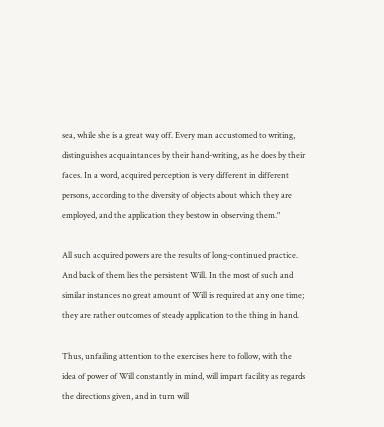sea, while she is a great way off. Every man accustomed to writing, distinguishes acquaintances by their hand-writing, as he does by their faces. In a word, acquired perception is very different in different persons, according to the diversity of objects about which they are employed, and the application they bestow in observing them."

All such acquired powers are the results of long-continued practice. And back of them lies the persistent Will. In the most of such and similar instances no great amount of Will is required at any one time; they are rather outcomes of steady application to the thing in hand.

Thus, unfailing attention to the exercises here to follow, with the idea of power of Will constantly in mind, will impart facility as regards the directions given, and in turn will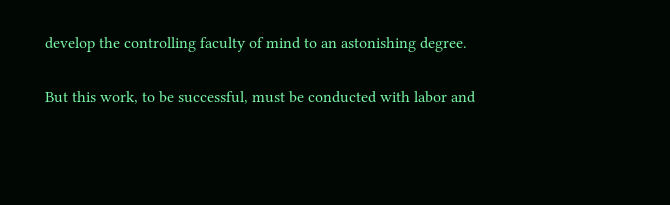develop the controlling faculty of mind to an astonishing degree.

But this work, to be successful, must be conducted with labor and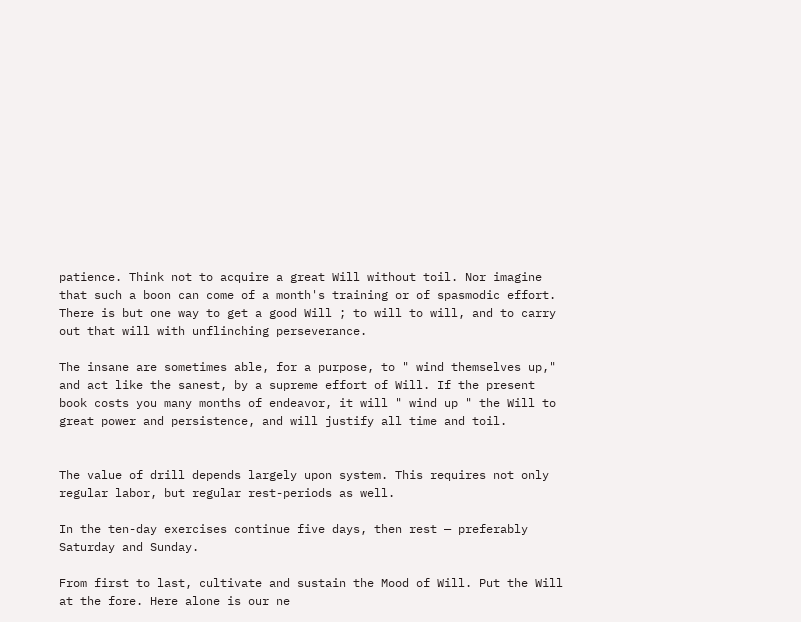patience. Think not to acquire a great Will without toil. Nor imagine that such a boon can come of a month's training or of spasmodic effort. There is but one way to get a good Will ; to will to will, and to carry out that will with unflinching perseverance.

The insane are sometimes able, for a purpose, to " wind themselves up," and act like the sanest, by a supreme effort of Will. If the present book costs you many months of endeavor, it will " wind up " the Will to great power and persistence, and will justify all time and toil.


The value of drill depends largely upon system. This requires not only regular labor, but regular rest-periods as well.

In the ten-day exercises continue five days, then rest — preferably Saturday and Sunday.

From first to last, cultivate and sustain the Mood of Will. Put the Will at the fore. Here alone is our ne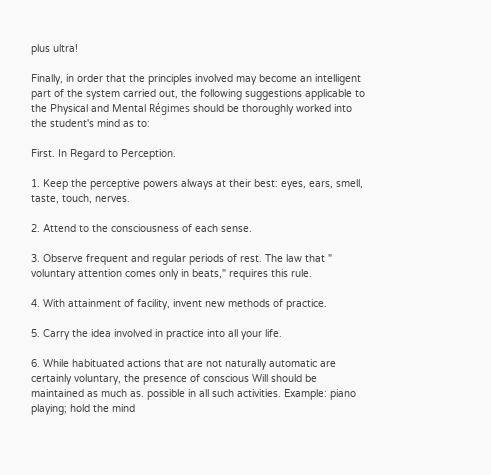plus ultra!

Finally, in order that the principles involved may become an intelligent part of the system carried out, the following suggestions applicable to the Physical and Mental Régimes should be thoroughly worked into the student's mind as to:

First. In Regard to Perception.

1. Keep the perceptive powers always at their best: eyes, ears, smell, taste, touch, nerves.

2. Attend to the consciousness of each sense.

3. Observe frequent and regular periods of rest. The law that " voluntary attention comes only in beats," requires this rule.

4. With attainment of facility, invent new methods of practice.

5. Carry the idea involved in practice into all your life.

6. While habituated actions that are not naturally automatic are certainly voluntary, the presence of conscious Will should be maintained as much as. possible in all such activities. Example: piano playing; hold the mind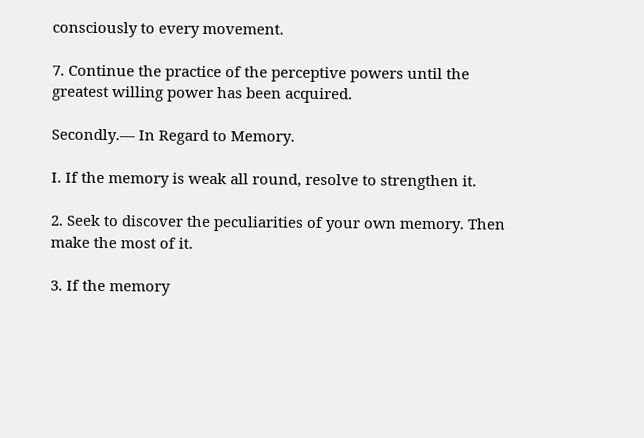consciously to every movement.

7. Continue the practice of the perceptive powers until the greatest willing power has been acquired.

Secondly.— In Regard to Memory.

I. If the memory is weak all round, resolve to strengthen it.

2. Seek to discover the peculiarities of your own memory. Then make the most of it.

3. If the memory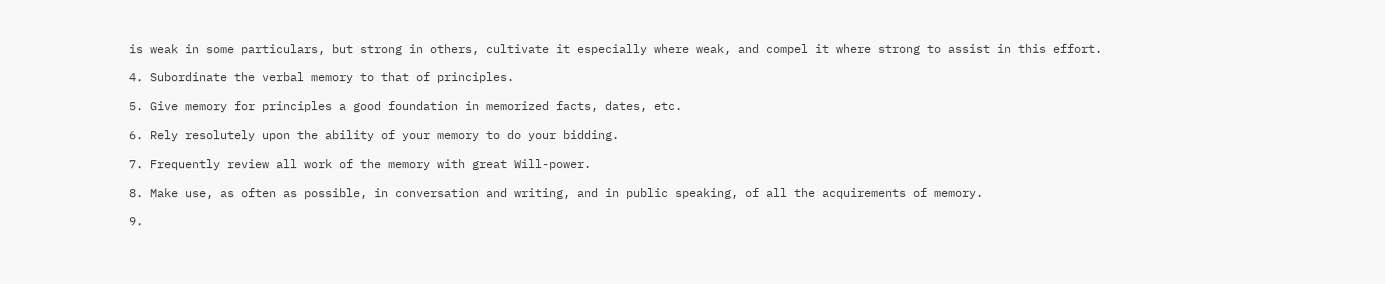is weak in some particulars, but strong in others, cultivate it especially where weak, and compel it where strong to assist in this effort.

4. Subordinate the verbal memory to that of principles.

5. Give memory for principles a good foundation in memorized facts, dates, etc.

6. Rely resolutely upon the ability of your memory to do your bidding.

7. Frequently review all work of the memory with great Will-power.

8. Make use, as often as possible, in conversation and writing, and in public speaking, of all the acquirements of memory.

9.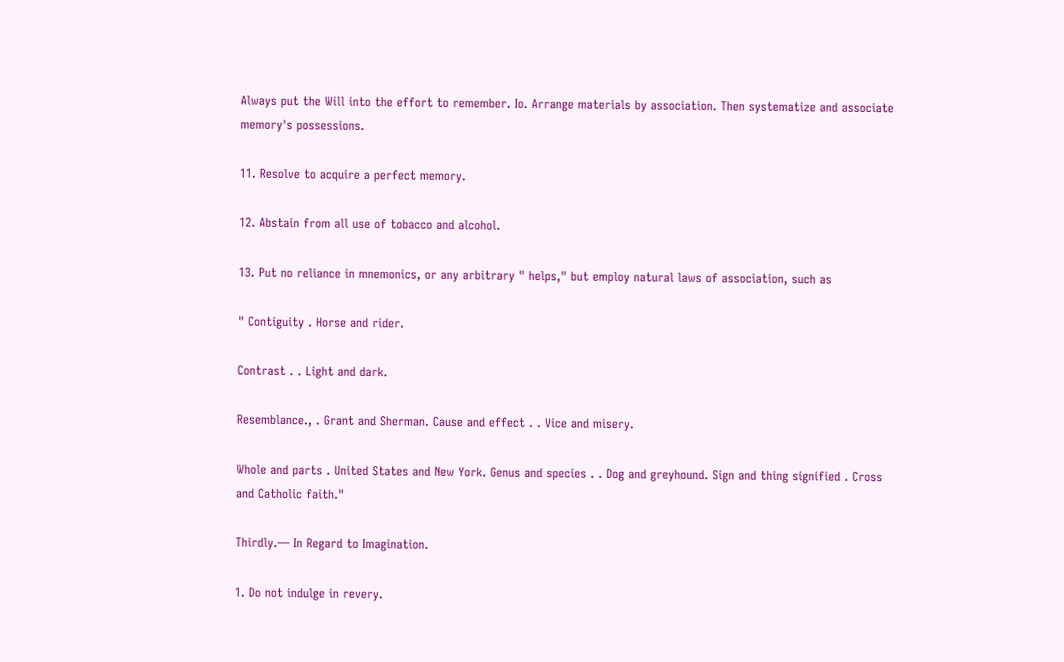Always put the Will into the effort to remember. Io. Arrange materials by association. Then systematize and associate memory's possessions.

11. Resolve to acquire a perfect memory.

12. Abstain from all use of tobacco and alcohol.

13. Put no reliance in mnemonics, or any arbitrary " helps," but employ natural laws of association, such as

" Contiguity . Horse and rider.

Contrast . . Light and dark.

Resemblance., . Grant and Sherman. Cause and effect . . Vice and misery.

Whole and parts . United States and New York. Genus and species . . Dog and greyhound. Sign and thing signified . Cross and Catholic faith."

Thirdly.— In Regard to Imagination.

1. Do not indulge in revery.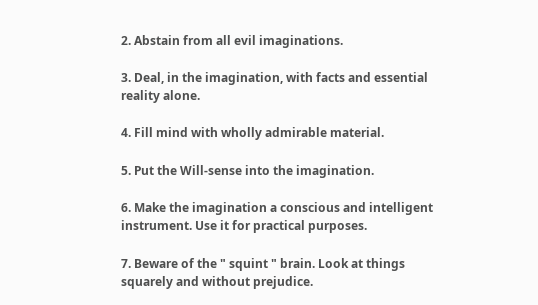2. Abstain from all evil imaginations.

3. Deal, in the imagination, with facts and essential reality alone.

4. Fill mind with wholly admirable material.

5. Put the Will-sense into the imagination.

6. Make the imagination a conscious and intelligent instrument. Use it for practical purposes.

7. Beware of the " squint " brain. Look at things squarely and without prejudice.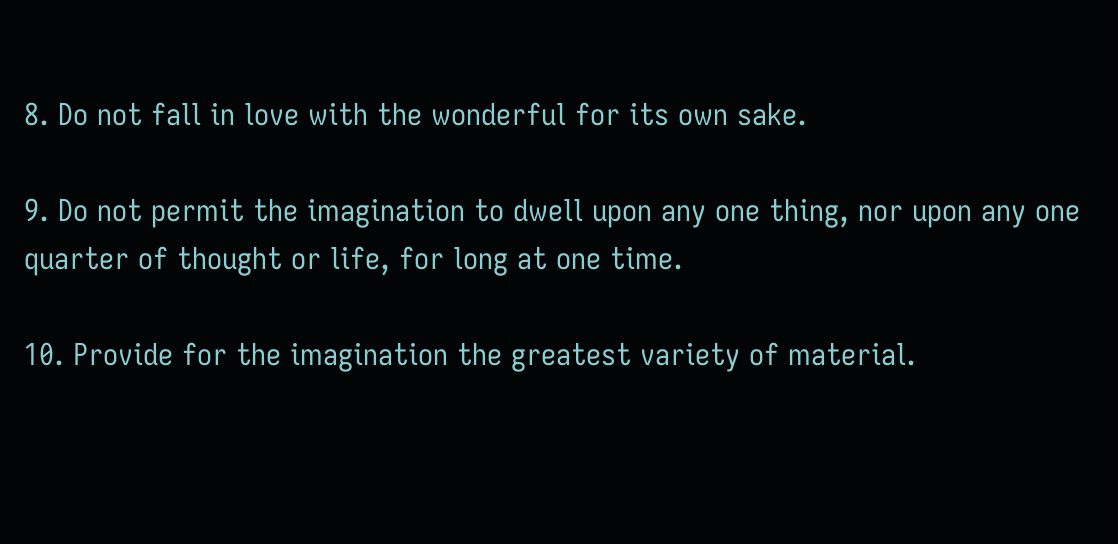8. Do not fall in love with the wonderful for its own sake.

9. Do not permit the imagination to dwell upon any one thing, nor upon any one quarter of thought or life, for long at one time.

10. Provide for the imagination the greatest variety of material.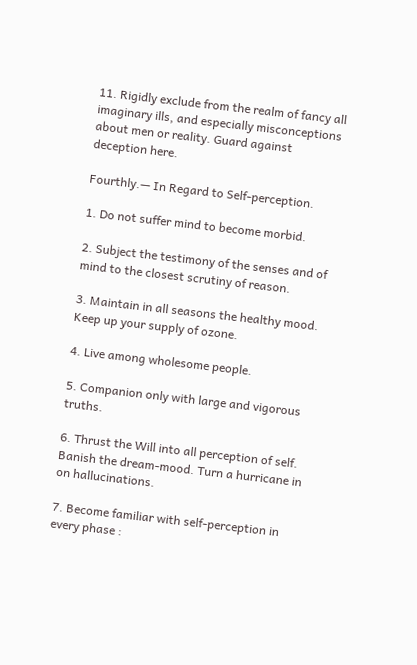11. Rigidly exclude from the realm of fancy all imaginary ills, and especially misconceptions about men or reality. Guard against deception here.

Fourthly.— In Regard to Self-perception.

1. Do not suffer mind to become morbid.

2. Subject the testimony of the senses and of mind to the closest scrutiny of reason.

3. Maintain in all seasons the healthy mood. Keep up your supply of ozone.

4. Live among wholesome people.

5. Companion only with large and vigorous truths.

6. Thrust the Will into all perception of self. Banish the dream-mood. Turn a hurricane in on hallucinations.

7. Become familiar with self-perception in every phase :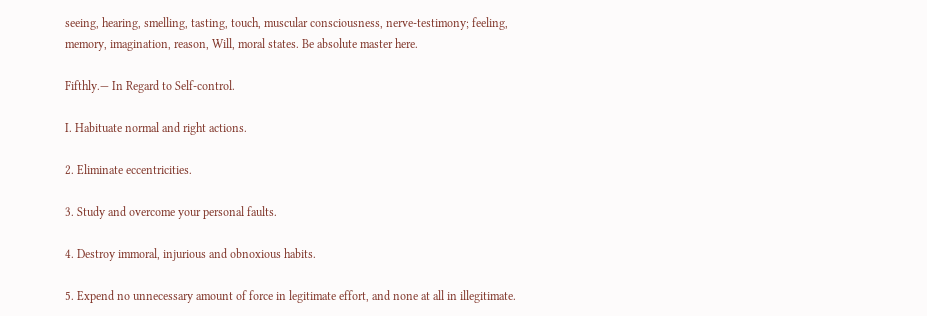seeing, hearing, smelling, tasting, touch, muscular consciousness, nerve-testimony; feeling, memory, imagination, reason, Will, moral states. Be absolute master here.

Fifthly.— In Regard to Self-control.

I. Habituate normal and right actions.

2. Eliminate eccentricities.

3. Study and overcome your personal faults.

4. Destroy immoral, injurious and obnoxious habits.

5. Expend no unnecessary amount of force in legitimate effort, and none at all in illegitimate.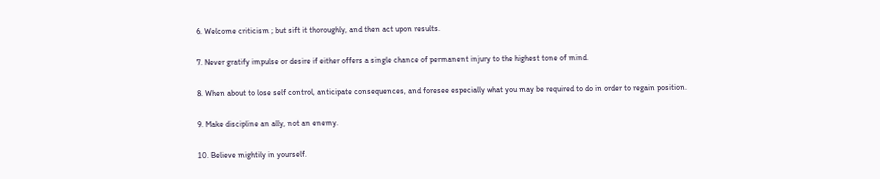6. Welcome criticism ; but sift it thoroughly, and then act upon results.

7. Never gratify impulse or desire if either offers a single chance of permanent injury to the highest tone of mind.

8. When about to lose self control, anticipate consequences, and foresee especially what you may be required to do in order to regain position.

9. Make discipline an ally, not an enemy.

10. Believe mightily in yourself.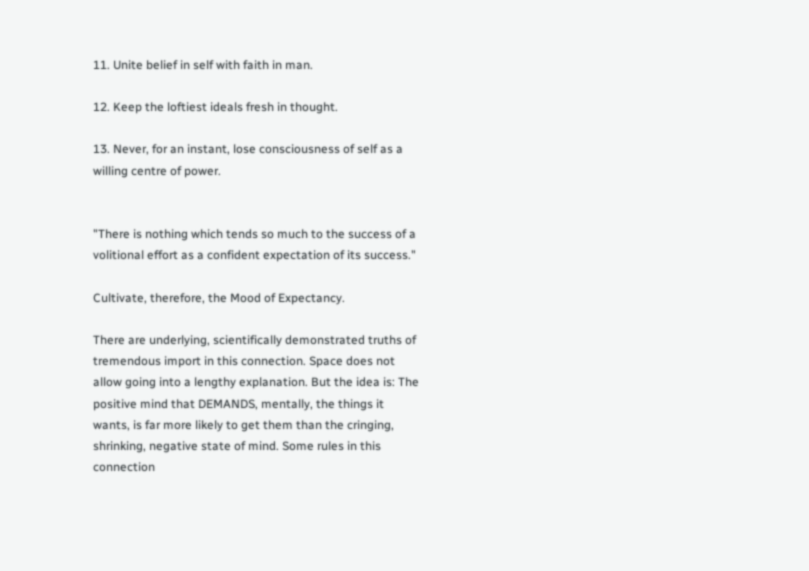11. Unite belief in self with faith in man.

12. Keep the loftiest ideals fresh in thought.

13. Never, for an instant, lose consciousness of self as a willing centre of power.


"There is nothing which tends so much to the success of a volitional effort as a confident expectation of its success."

Cultivate, therefore, the Mood of Expectancy.

There are underlying, scientifically demonstrated truths of tremendous import in this connection. Space does not allow going into a lengthy explanation. But the idea is: The positive mind that DEMANDS, mentally, the things it wants, is far more likely to get them than the cringing, shrinking, negative state of mind. Some rules in this connection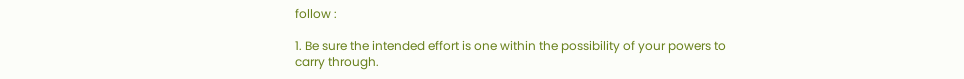follow :

1. Be sure the intended effort is one within the possibility of your powers to carry through.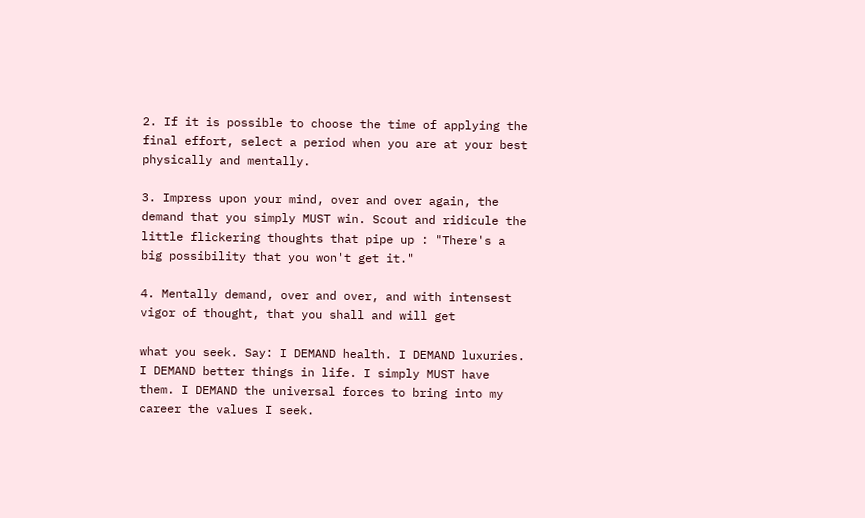2. If it is possible to choose the time of applying the final effort, select a period when you are at your best physically and mentally.

3. Impress upon your mind, over and over again, the demand that you simply MUST win. Scout and ridicule the little flickering thoughts that pipe up : "There's a big possibility that you won't get it."

4. Mentally demand, over and over, and with intensest vigor of thought, that you shall and will get

what you seek. Say: I DEMAND health. I DEMAND luxuries. I DEMAND better things in life. I simply MUST have them. I DEMAND the universal forces to bring into my career the values I seek.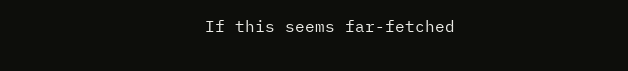If this seems far-fetched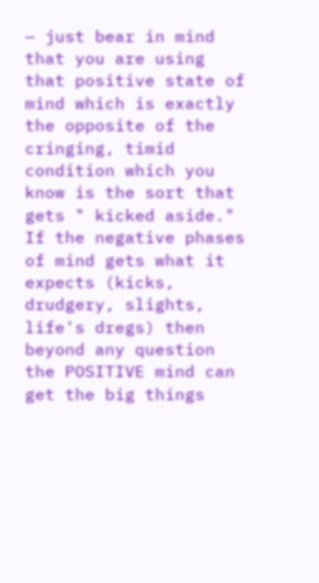— just bear in mind that you are using that positive state of mind which is exactly the opposite of the cringing, timid condition which you know is the sort that gets " kicked aside." If the negative phases of mind gets what it expects (kicks, drudgery, slights, life's dregs) then beyond any question the POSITIVE mind can get the big things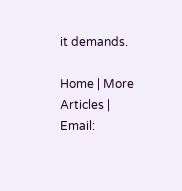it demands.

Home | More Articles | Email: